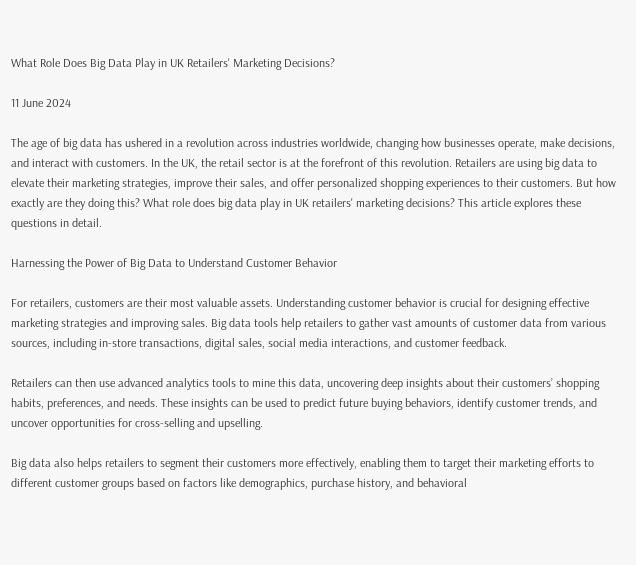What Role Does Big Data Play in UK Retailers' Marketing Decisions?

11 June 2024

The age of big data has ushered in a revolution across industries worldwide, changing how businesses operate, make decisions, and interact with customers. In the UK, the retail sector is at the forefront of this revolution. Retailers are using big data to elevate their marketing strategies, improve their sales, and offer personalized shopping experiences to their customers. But how exactly are they doing this? What role does big data play in UK retailers' marketing decisions? This article explores these questions in detail.

Harnessing the Power of Big Data to Understand Customer Behavior

For retailers, customers are their most valuable assets. Understanding customer behavior is crucial for designing effective marketing strategies and improving sales. Big data tools help retailers to gather vast amounts of customer data from various sources, including in-store transactions, digital sales, social media interactions, and customer feedback.

Retailers can then use advanced analytics tools to mine this data, uncovering deep insights about their customers’ shopping habits, preferences, and needs. These insights can be used to predict future buying behaviors, identify customer trends, and uncover opportunities for cross-selling and upselling.

Big data also helps retailers to segment their customers more effectively, enabling them to target their marketing efforts to different customer groups based on factors like demographics, purchase history, and behavioral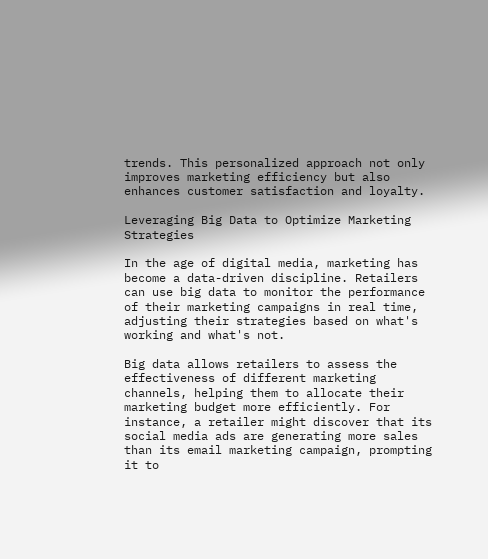trends. This personalized approach not only improves marketing efficiency but also enhances customer satisfaction and loyalty.

Leveraging Big Data to Optimize Marketing Strategies

In the age of digital media, marketing has become a data-driven discipline. Retailers can use big data to monitor the performance of their marketing campaigns in real time, adjusting their strategies based on what's working and what's not.

Big data allows retailers to assess the effectiveness of different marketing channels, helping them to allocate their marketing budget more efficiently. For instance, a retailer might discover that its social media ads are generating more sales than its email marketing campaign, prompting it to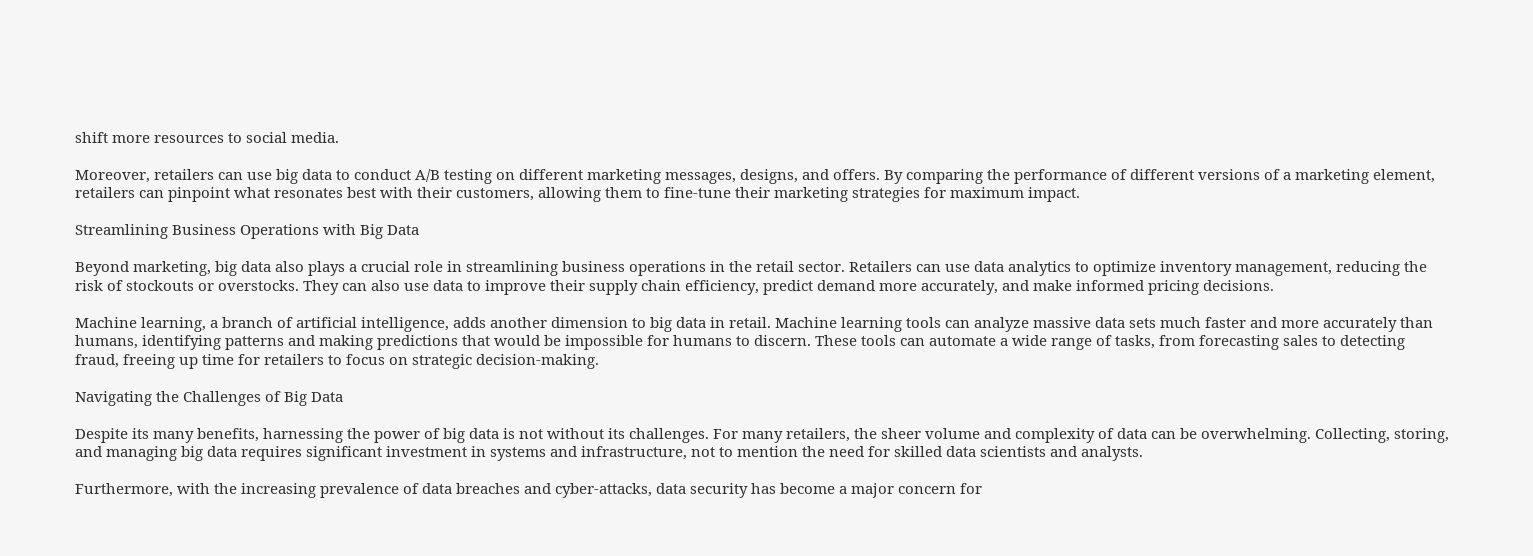shift more resources to social media.

Moreover, retailers can use big data to conduct A/B testing on different marketing messages, designs, and offers. By comparing the performance of different versions of a marketing element, retailers can pinpoint what resonates best with their customers, allowing them to fine-tune their marketing strategies for maximum impact.

Streamlining Business Operations with Big Data

Beyond marketing, big data also plays a crucial role in streamlining business operations in the retail sector. Retailers can use data analytics to optimize inventory management, reducing the risk of stockouts or overstocks. They can also use data to improve their supply chain efficiency, predict demand more accurately, and make informed pricing decisions.

Machine learning, a branch of artificial intelligence, adds another dimension to big data in retail. Machine learning tools can analyze massive data sets much faster and more accurately than humans, identifying patterns and making predictions that would be impossible for humans to discern. These tools can automate a wide range of tasks, from forecasting sales to detecting fraud, freeing up time for retailers to focus on strategic decision-making.

Navigating the Challenges of Big Data

Despite its many benefits, harnessing the power of big data is not without its challenges. For many retailers, the sheer volume and complexity of data can be overwhelming. Collecting, storing, and managing big data requires significant investment in systems and infrastructure, not to mention the need for skilled data scientists and analysts.

Furthermore, with the increasing prevalence of data breaches and cyber-attacks, data security has become a major concern for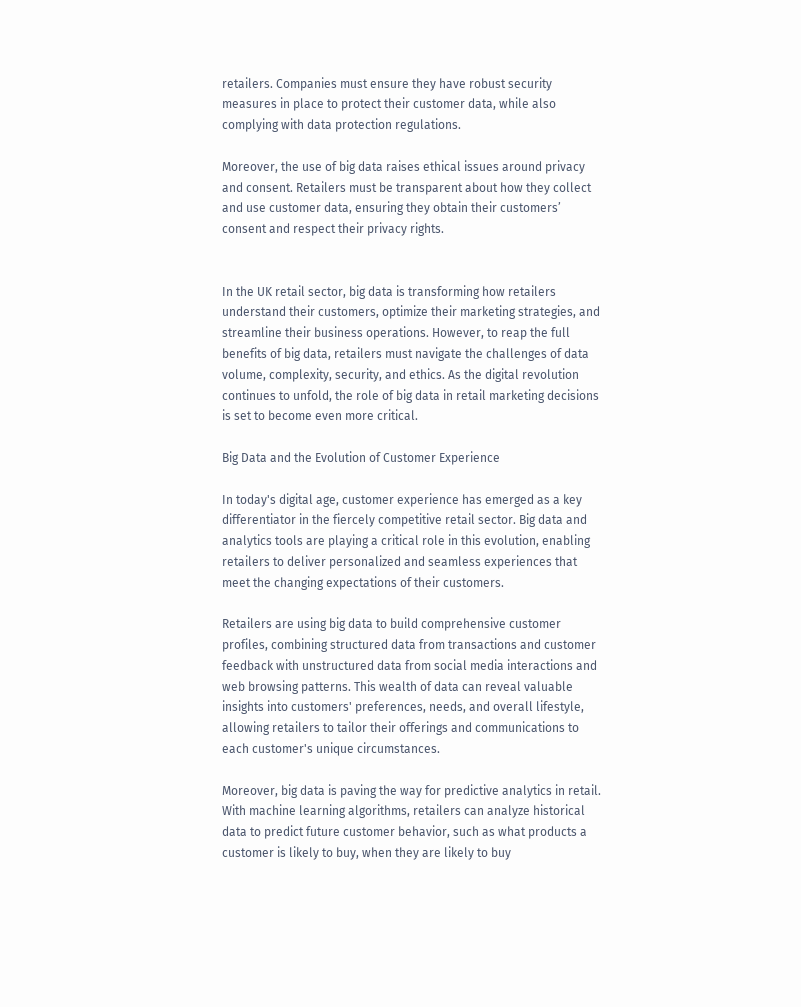retailers. Companies must ensure they have robust security measures in place to protect their customer data, while also complying with data protection regulations.

Moreover, the use of big data raises ethical issues around privacy and consent. Retailers must be transparent about how they collect and use customer data, ensuring they obtain their customers’ consent and respect their privacy rights.


In the UK retail sector, big data is transforming how retailers understand their customers, optimize their marketing strategies, and streamline their business operations. However, to reap the full benefits of big data, retailers must navigate the challenges of data volume, complexity, security, and ethics. As the digital revolution continues to unfold, the role of big data in retail marketing decisions is set to become even more critical.

Big Data and the Evolution of Customer Experience

In today's digital age, customer experience has emerged as a key differentiator in the fiercely competitive retail sector. Big data and analytics tools are playing a critical role in this evolution, enabling retailers to deliver personalized and seamless experiences that meet the changing expectations of their customers.

Retailers are using big data to build comprehensive customer profiles, combining structured data from transactions and customer feedback with unstructured data from social media interactions and web browsing patterns. This wealth of data can reveal valuable insights into customers' preferences, needs, and overall lifestyle, allowing retailers to tailor their offerings and communications to each customer's unique circumstances.

Moreover, big data is paving the way for predictive analytics in retail. With machine learning algorithms, retailers can analyze historical data to predict future customer behavior, such as what products a customer is likely to buy, when they are likely to buy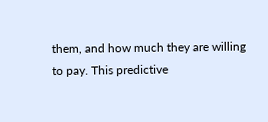them, and how much they are willing to pay. This predictive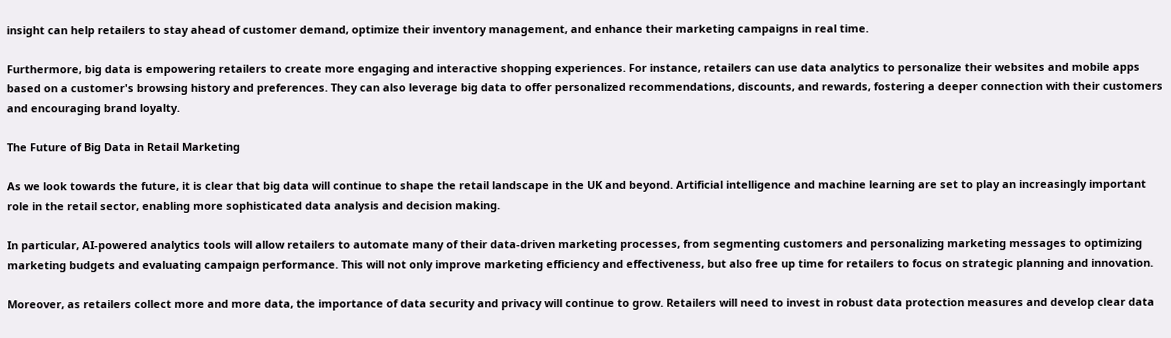insight can help retailers to stay ahead of customer demand, optimize their inventory management, and enhance their marketing campaigns in real time.

Furthermore, big data is empowering retailers to create more engaging and interactive shopping experiences. For instance, retailers can use data analytics to personalize their websites and mobile apps based on a customer's browsing history and preferences. They can also leverage big data to offer personalized recommendations, discounts, and rewards, fostering a deeper connection with their customers and encouraging brand loyalty.

The Future of Big Data in Retail Marketing

As we look towards the future, it is clear that big data will continue to shape the retail landscape in the UK and beyond. Artificial intelligence and machine learning are set to play an increasingly important role in the retail sector, enabling more sophisticated data analysis and decision making.

In particular, AI-powered analytics tools will allow retailers to automate many of their data-driven marketing processes, from segmenting customers and personalizing marketing messages to optimizing marketing budgets and evaluating campaign performance. This will not only improve marketing efficiency and effectiveness, but also free up time for retailers to focus on strategic planning and innovation.

Moreover, as retailers collect more and more data, the importance of data security and privacy will continue to grow. Retailers will need to invest in robust data protection measures and develop clear data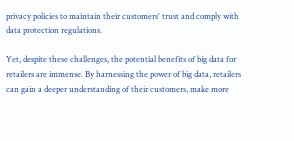privacy policies to maintain their customers' trust and comply with data protection regulations.

Yet, despite these challenges, the potential benefits of big data for retailers are immense. By harnessing the power of big data, retailers can gain a deeper understanding of their customers, make more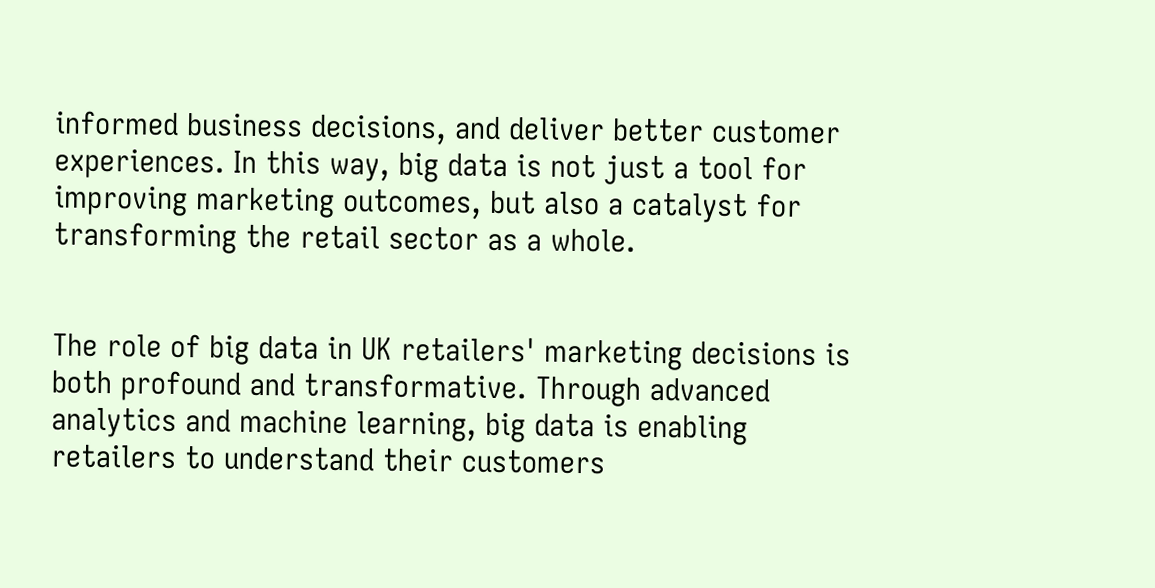informed business decisions, and deliver better customer experiences. In this way, big data is not just a tool for improving marketing outcomes, but also a catalyst for transforming the retail sector as a whole.


The role of big data in UK retailers' marketing decisions is both profound and transformative. Through advanced analytics and machine learning, big data is enabling retailers to understand their customers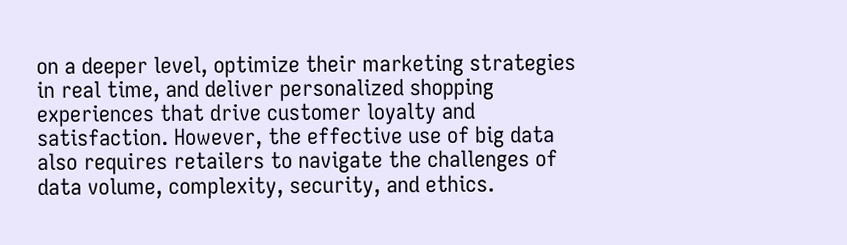on a deeper level, optimize their marketing strategies in real time, and deliver personalized shopping experiences that drive customer loyalty and satisfaction. However, the effective use of big data also requires retailers to navigate the challenges of data volume, complexity, security, and ethics.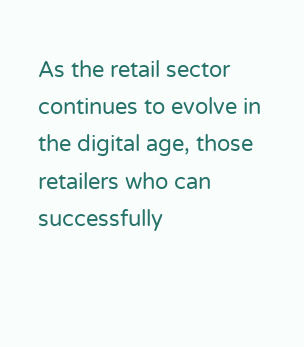As the retail sector continues to evolve in the digital age, those retailers who can successfully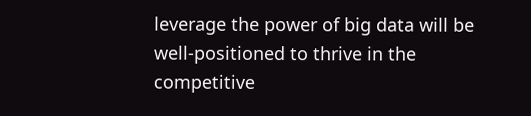leverage the power of big data will be well-positioned to thrive in the competitive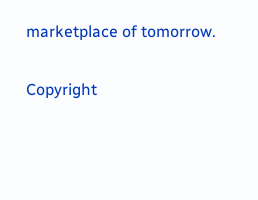marketplace of tomorrow.

Copyright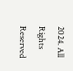2024. All Rights Reserved